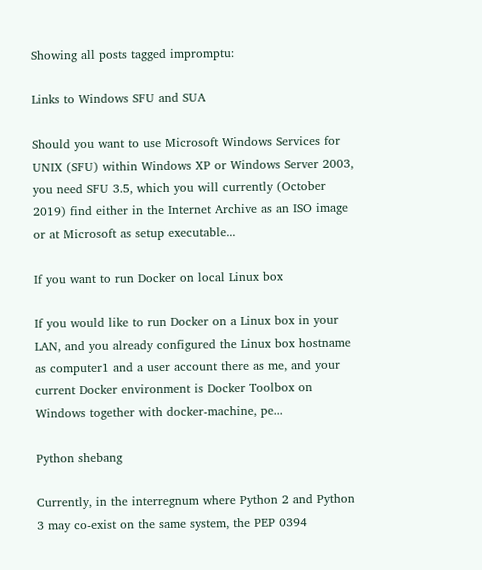Showing all posts tagged impromptu:

Links to Windows SFU and SUA

Should you want to use Microsoft Windows Services for UNIX (SFU) within Windows XP or Windows Server 2003, you need SFU 3.5, which you will currently (October 2019) find either in the Internet Archive as an ISO image or at Microsoft as setup executable...

If you want to run Docker on local Linux box

If you would like to run Docker on a Linux box in your LAN, and you already configured the Linux box hostname as computer1 and a user account there as me, and your current Docker environment is Docker Toolbox on Windows together with docker-machine, pe...

Python shebang

Currently, in the interregnum where Python 2 and Python 3 may co-exist on the same system, the PEP 0394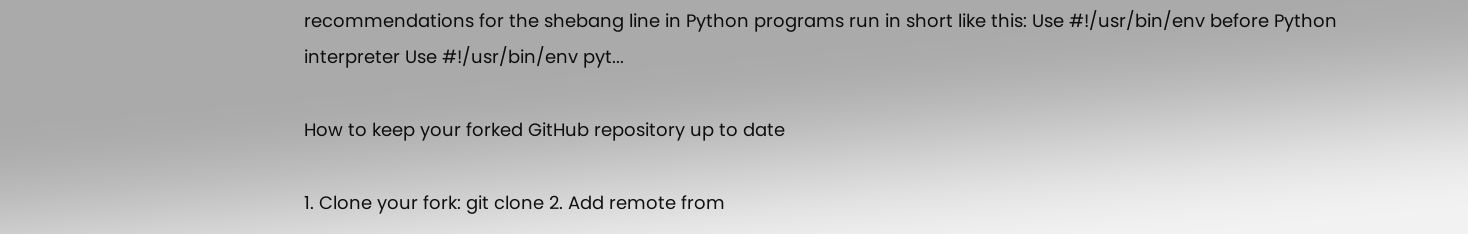recommendations for the shebang line in Python programs run in short like this: Use #!/usr/bin/env before Python interpreter Use #!/usr/bin/env pyt...

How to keep your forked GitHub repository up to date

1. Clone your fork: git clone 2. Add remote from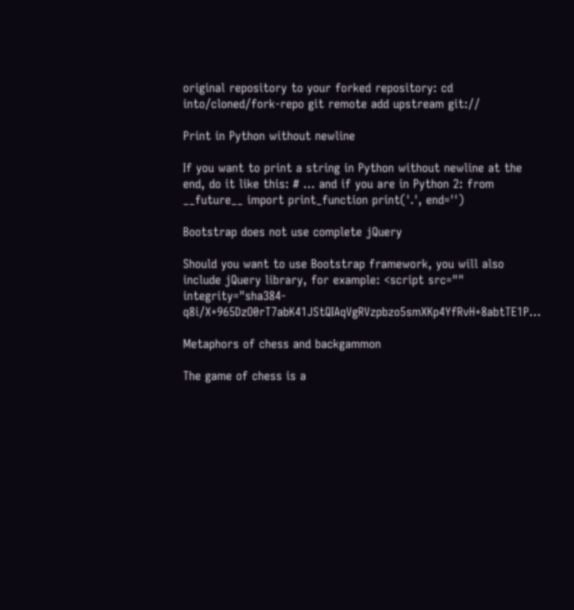original repository to your forked repository: cd into/cloned/fork-repo git remote add upstream git://

Print in Python without newline

If you want to print a string in Python without newline at the end, do it like this: # ... and if you are in Python 2: from __future__ import print_function print('.', end='')

Bootstrap does not use complete jQuery

Should you want to use Bootstrap framework, you will also include jQuery library, for example: <script src="" integrity="sha384-q8i/X+965DzO0rT7abK41JStQIAqVgRVzpbzo5smXKp4YfRvH+8abtTE1P...

Metaphors of chess and backgammon

The game of chess is a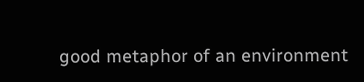good metaphor of an environment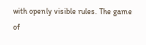with openly visible rules. The game of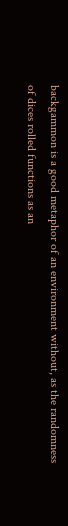backgammon is a good metaphor of an environment without, as the randomness of dices rolled functions as an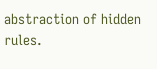abstraction of hidden rules.